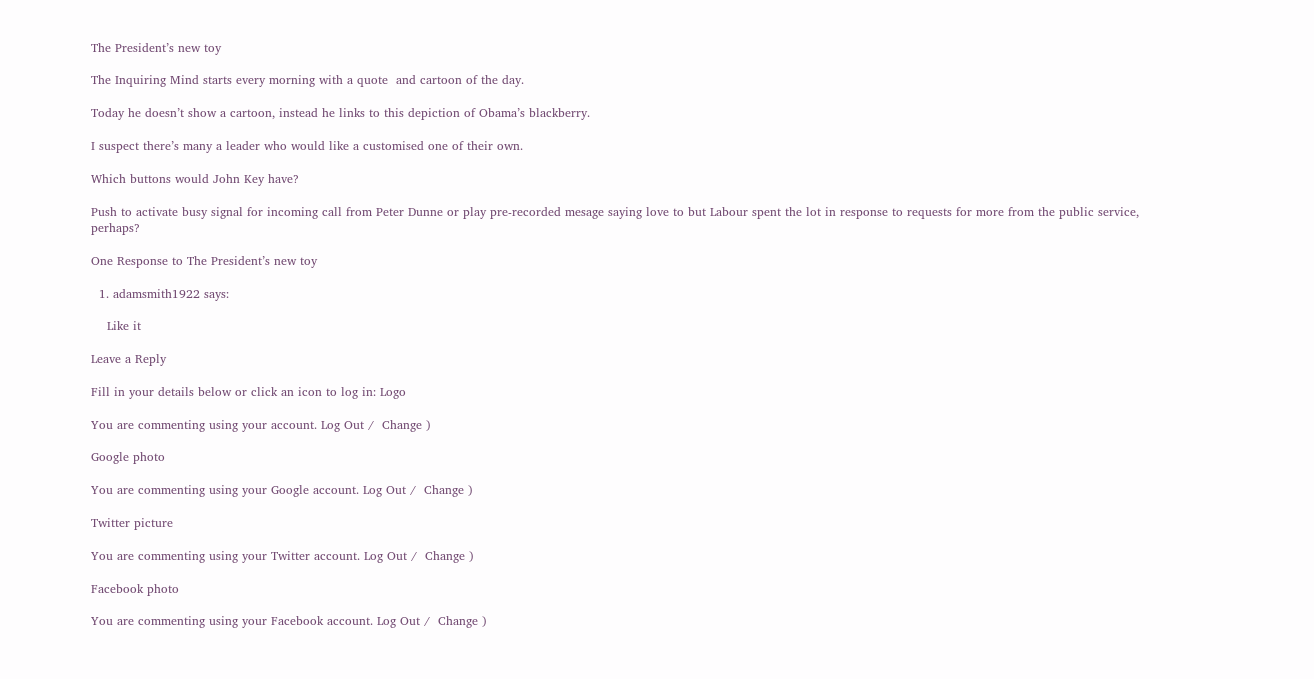The President’s new toy

The Inquiring Mind starts every morning with a quote  and cartoon of the day.

Today he doesn’t show a cartoon, instead he links to this depiction of Obama’s blackberry.

I suspect there’s many a leader who would like a customised one of their own.

Which buttons would John Key have?

Push to activate busy signal for incoming call from Peter Dunne or play pre-recorded mesage saying love to but Labour spent the lot in response to requests for more from the public service, perhaps?

One Response to The President’s new toy

  1. adamsmith1922 says:

    Like it

Leave a Reply

Fill in your details below or click an icon to log in: Logo

You are commenting using your account. Log Out /  Change )

Google photo

You are commenting using your Google account. Log Out /  Change )

Twitter picture

You are commenting using your Twitter account. Log Out /  Change )

Facebook photo

You are commenting using your Facebook account. Log Out /  Change )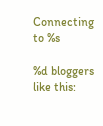Connecting to %s

%d bloggers like this: